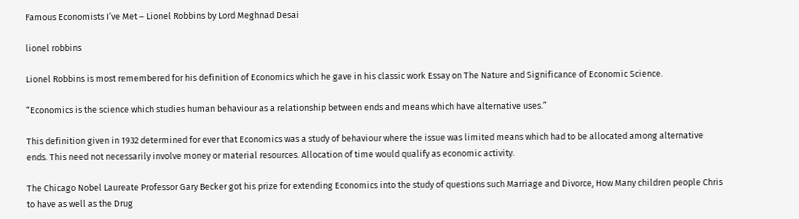Famous Economists I’ve Met – Lionel Robbins by Lord Meghnad Desai

lionel robbins

Lionel Robbins is most remembered for his definition of Economics which he gave in his classic work Essay on The Nature and Significance of Economic Science.

“Economics is the science which studies human behaviour as a relationship between ends and means which have alternative uses.”

This definition given in 1932 determined for ever that Economics was a study of behaviour where the issue was limited means which had to be allocated among alternative ends. This need not necessarily involve money or material resources. Allocation of time would qualify as economic activity.

The Chicago Nobel Laureate Professor Gary Becker got his prize for extending Economics into the study of questions such Marriage and Divorce, How Many children people Chris to have as well as the Drug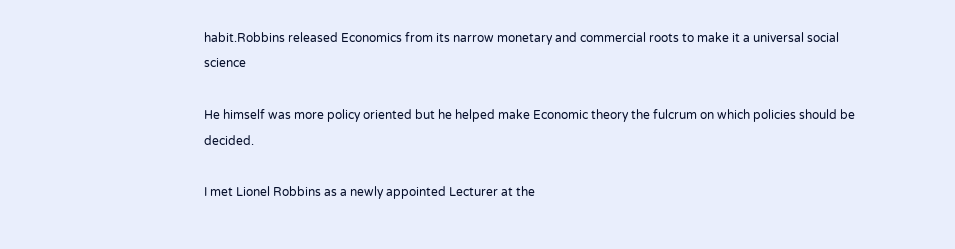habit.Robbins released Economics from its narrow monetary and commercial roots to make it a universal social science

He himself was more policy oriented but he helped make Economic theory the fulcrum on which policies should be decided.

I met Lionel Robbins as a newly appointed Lecturer at the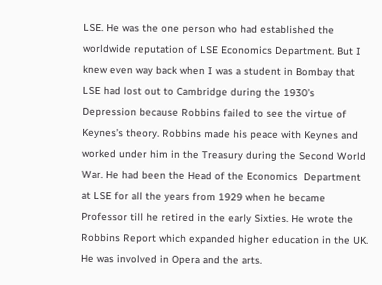LSE. He was the one person who had established the worldwide reputation of LSE Economics Department. But I knew even way back when I was a student in Bombay that LSE had lost out to Cambridge during the 1930’s Depression because Robbins failed to see the virtue of Keynes’s theory. Robbins made his peace with Keynes and worked under him in the Treasury during the Second World War. He had been the Head of the Economics  Department at LSE for all the years from 1929 when he became Professor till he retired in the early Sixties. He wrote the Robbins Report which expanded higher education in the UK. He was involved in Opera and the arts.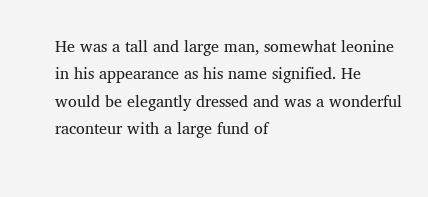He was a tall and large man, somewhat leonine in his appearance as his name signified. He would be elegantly dressed and was a wonderful raconteur with a large fund of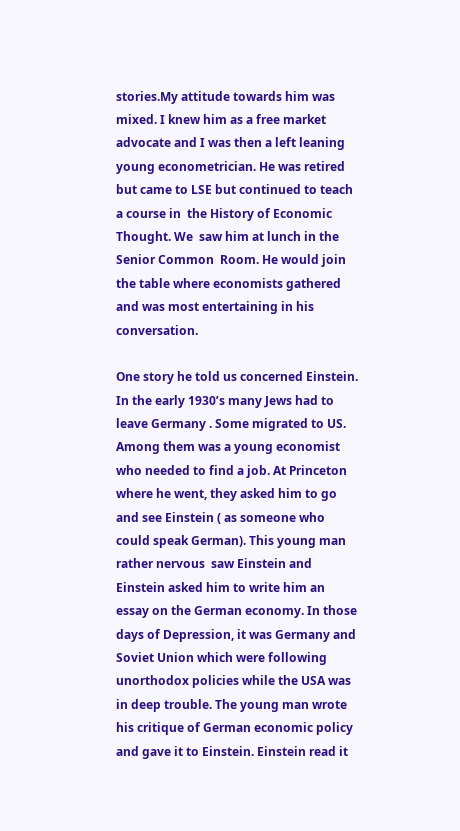stories.My attitude towards him was mixed. I knew him as a free market advocate and I was then a left leaning young econometrician. He was retired but came to LSE but continued to teach a course in  the History of Economic Thought. We  saw him at lunch in the Senior Common  Room. He would join the table where economists gathered and was most entertaining in his conversation.

One story he told us concerned Einstein. In the early 1930’s many Jews had to leave Germany . Some migrated to US. Among them was a young economist who needed to find a job. At Princeton where he went, they asked him to go and see Einstein ( as someone who could speak German). This young man rather nervous  saw Einstein and Einstein asked him to write him an essay on the German economy. In those days of Depression, it was Germany and Soviet Union which were following unorthodox policies while the USA was in deep trouble. The young man wrote his critique of German economic policy and gave it to Einstein. Einstein read it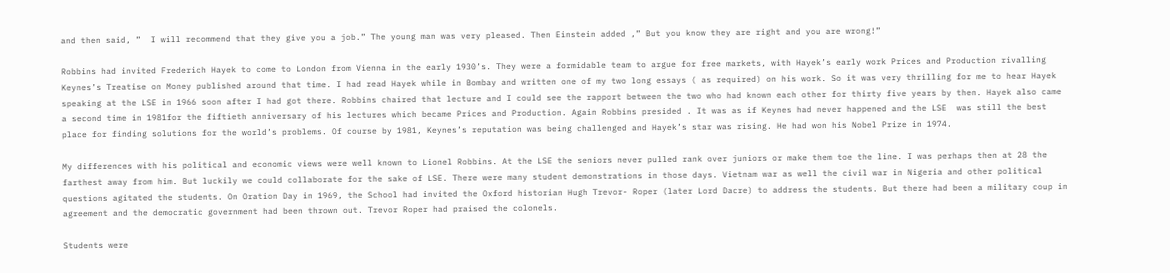and then said, ”  I will recommend that they give you a job.” The young man was very pleased. Then Einstein added ,” But you know they are right and you are wrong!”

Robbins had invited Frederich Hayek to come to London from Vienna in the early 1930’s. They were a formidable team to argue for free markets, with Hayek’s early work Prices and Production rivalling Keynes’s Treatise on Money published around that time. I had read Hayek while in Bombay and written one of my two long essays ( as required) on his work. So it was very thrilling for me to hear Hayek speaking at the LSE in 1966 soon after I had got there. Robbins chaired that lecture and I could see the rapport between the two who had known each other for thirty five years by then. Hayek also came a second time in 1981for the fiftieth anniversary of his lectures which became Prices and Production. Again Robbins presided . It was as if Keynes had never happened and the LSE  was still the best place for finding solutions for the world’s problems. Of course by 1981, Keynes’s reputation was being challenged and Hayek’s star was rising. He had won his Nobel Prize in 1974.

My differences with his political and economic views were well known to Lionel Robbins. At the LSE the seniors never pulled rank over juniors or make them toe the line. I was perhaps then at 28 the farthest away from him. But luckily we could collaborate for the sake of LSE. There were many student demonstrations in those days. Vietnam war as well the civil war in Nigeria and other political questions agitated the students. On Oration Day in 1969, the School had invited the Oxford historian Hugh Trevor- Roper (later Lord Dacre) to address the students. But there had been a military coup in agreement and the democratic government had been thrown out. Trevor Roper had praised the colonels.

Students were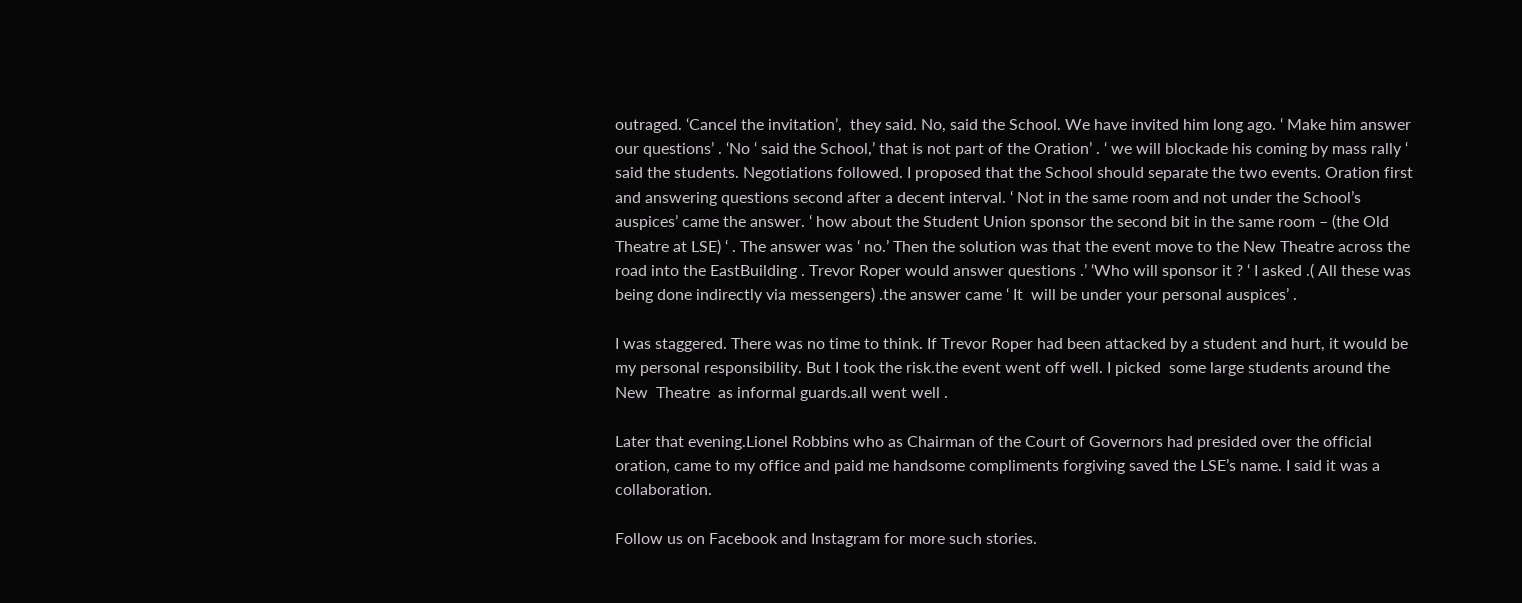outraged. ‘Cancel the invitation’,  they said. No, said the School. We have invited him long ago. ‘ Make him answer our questions’ . ‘No ‘ said the School,’ that is not part of the Oration’ . ‘ we will blockade his coming by mass rally ‘ said the students. Negotiations followed. I proposed that the School should separate the two events. Oration first and answering questions second after a decent interval. ‘ Not in the same room and not under the School’s auspices’ came the answer. ‘ how about the Student Union sponsor the second bit in the same room – (the Old Theatre at LSE) ‘ . The answer was ‘ no.’ Then the solution was that the event move to the New Theatre across the road into the EastBuilding . Trevor Roper would answer questions .’ ‘Who will sponsor it ? ‘ I asked .( All these was being done indirectly via messengers) .the answer came ‘ It  will be under your personal auspices’ .

I was staggered. There was no time to think. If Trevor Roper had been attacked by a student and hurt, it would be my personal responsibility. But I took the risk.the event went off well. I picked  some large students around the New  Theatre  as informal guards.all went well .

Later that evening.Lionel Robbins who as Chairman of the Court of Governors had presided over the official oration, came to my office and paid me handsome compliments forgiving saved the LSE’s name. I said it was a collaboration.

Follow us on Facebook and Instagram for more such stories.